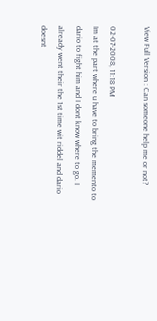View Full Version : Can someone help me or not?

02-07-2008, 11:18 PM
Im at the part where u have to bring the memento to dario to fight him and I dont know where to go. I already went their the 1st time wit riddel and dario doesnt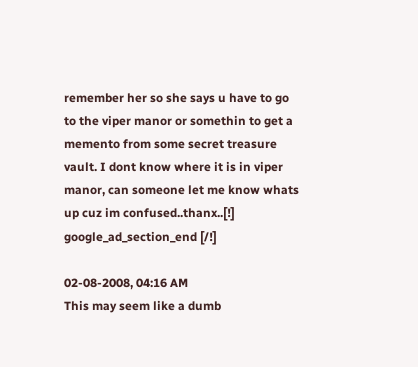remember her so she says u have to go to the viper manor or somethin to get a memento from some secret treasure vault. I dont know where it is in viper manor, can someone let me know whats up cuz im confused..thanx..[!] google_ad_section_end [/!]

02-08-2008, 04:16 AM
This may seem like a dumb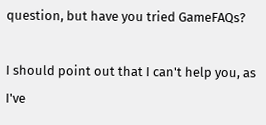question, but have you tried GameFAQs?

I should point out that I can't help you, as I've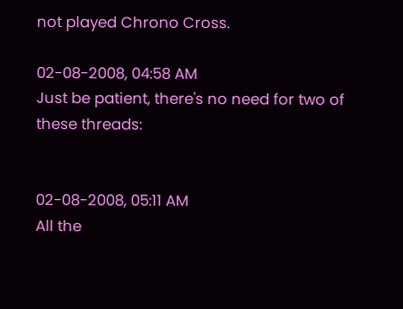not played Chrono Cross.

02-08-2008, 04:58 AM
Just be patient, there's no need for two of these threads:


02-08-2008, 05:11 AM
All the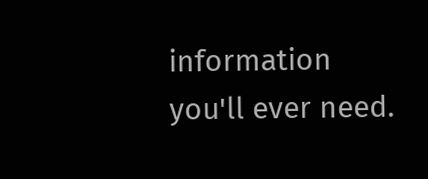information you'll ever need.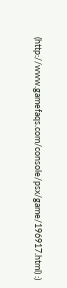(http://www.gamefaqs.com/console/psx/game/196917.html) :)